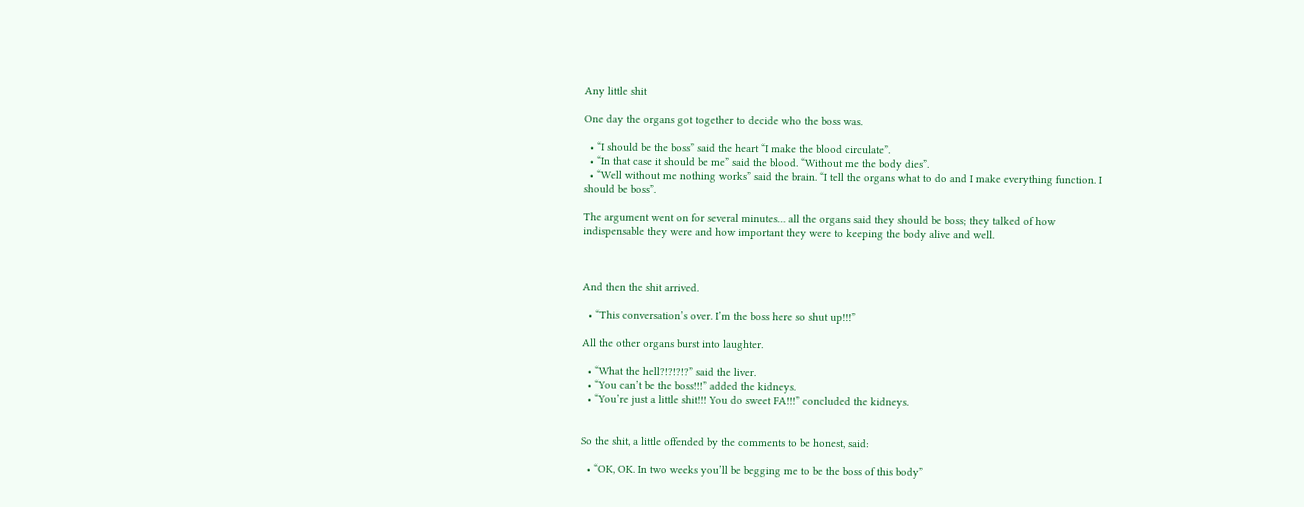Any little shit

One day the organs got together to decide who the boss was.

  • “I should be the boss” said the heart “I make the blood circulate”.
  • “In that case it should be me” said the blood. “Without me the body dies”.
  • “Well without me nothing works” said the brain. “I tell the organs what to do and I make everything function. I should be boss”.

The argument went on for several minutes… all the organs said they should be boss; they talked of how indispensable they were and how important they were to keeping the body alive and well.



And then the shit arrived.

  • “This conversation’s over. I’m the boss here so shut up!!!”

All the other organs burst into laughter.

  • “What the hell?!?!?!?” said the liver.
  • “You can’t be the boss!!!” added the kidneys.
  • “You’re just a little shit!!! You do sweet FA!!!” concluded the kidneys.


So the shit, a little offended by the comments to be honest, said:

  • “OK, OK. In two weeks you’ll be begging me to be the boss of this body”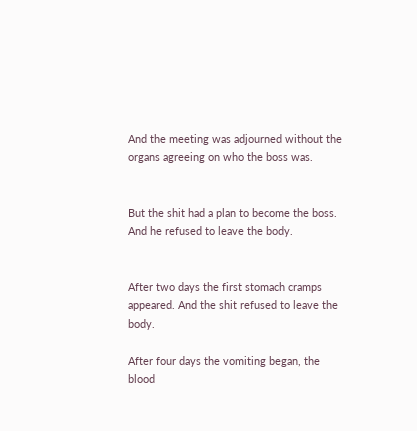And the meeting was adjourned without the organs agreeing on who the boss was.


But the shit had a plan to become the boss. And he refused to leave the body.


After two days the first stomach cramps appeared. And the shit refused to leave the body.

After four days the vomiting began, the blood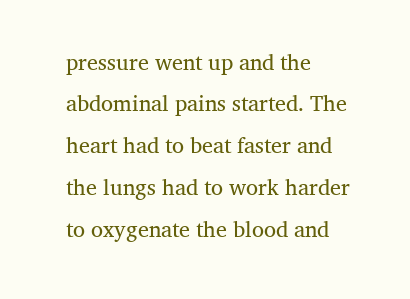pressure went up and the abdominal pains started. The heart had to beat faster and the lungs had to work harder to oxygenate the blood and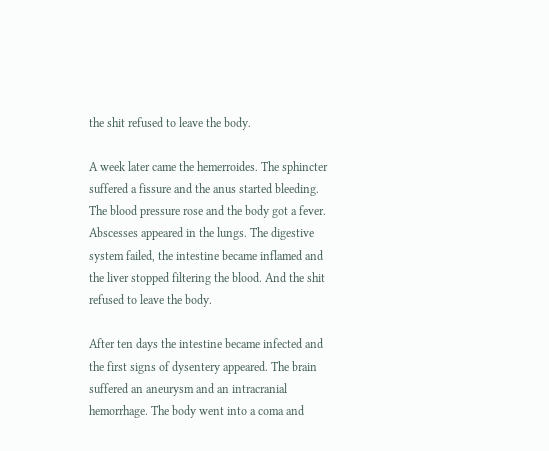the shit refused to leave the body.

A week later came the hemerroides. The sphincter suffered a fissure and the anus started bleeding. The blood pressure rose and the body got a fever. Abscesses appeared in the lungs. The digestive system failed, the intestine became inflamed and the liver stopped filtering the blood. And the shit refused to leave the body.

After ten days the intestine became infected and the first signs of dysentery appeared. The brain suffered an aneurysm and an intracranial hemorrhage. The body went into a coma and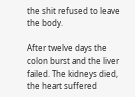the shit refused to leave the body.

After twelve days the colon burst and the liver failed. The kidneys died, the heart suffered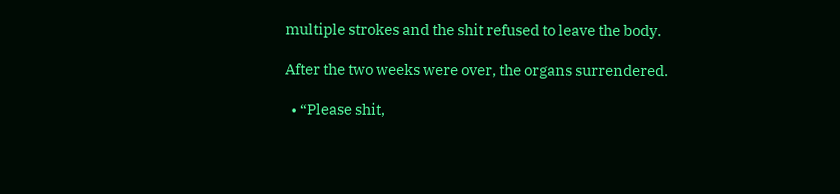multiple strokes and the shit refused to leave the body.

After the two weeks were over, the organs surrendered.

  • “Please shit,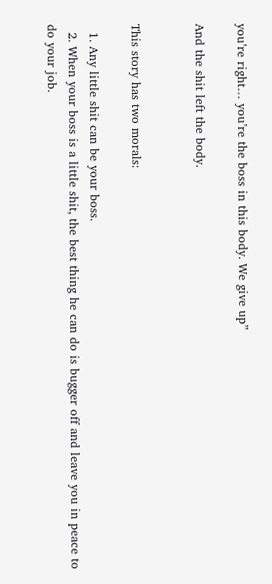you’re right… you’re the boss in this body. We give up”

And the shit left the body.


This story has two morals:

  1. Any little shit can be your boss.
  2. When your boss is a little shit, the best thing he can do is bugger off and leave you in peace to do your job.